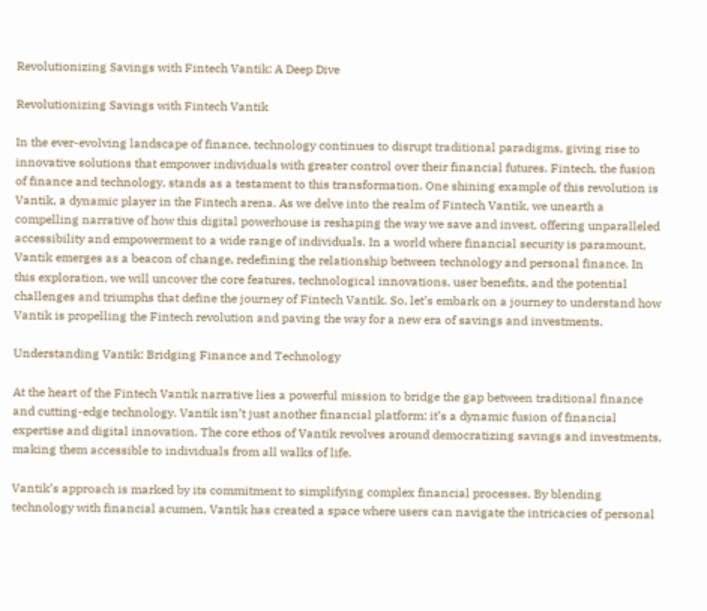Revolutionizing Savings with Fintech Vantik: A Deep Dive

Revolutionizing Savings with Fintech Vantik

In the ever-evolving landscape of finance, technology continues to disrupt traditional paradigms, giving rise to innovative solutions that empower individuals with greater control over their financial futures. Fintech, the fusion of finance and technology, stands as a testament to this transformation. One shining example of this revolution is Vantik, a dynamic player in the Fintech arena. As we delve into the realm of Fintech Vantik, we unearth a compelling narrative of how this digital powerhouse is reshaping the way we save and invest, offering unparalleled accessibility and empowerment to a wide range of individuals. In a world where financial security is paramount, Vantik emerges as a beacon of change, redefining the relationship between technology and personal finance. In this exploration, we will uncover the core features, technological innovations, user benefits, and the potential challenges and triumphs that define the journey of Fintech Vantik. So, let’s embark on a journey to understand how Vantik is propelling the Fintech revolution and paving the way for a new era of savings and investments.

Understanding Vantik: Bridging Finance and Technology

At the heart of the Fintech Vantik narrative lies a powerful mission to bridge the gap between traditional finance and cutting-edge technology. Vantik isn’t just another financial platform; it’s a dynamic fusion of financial expertise and digital innovation. The core ethos of Vantik revolves around democratizing savings and investments, making them accessible to individuals from all walks of life.

Vantik’s approach is marked by its commitment to simplifying complex financial processes. By blending technology with financial acumen, Vantik has created a space where users can navigate the intricacies of personal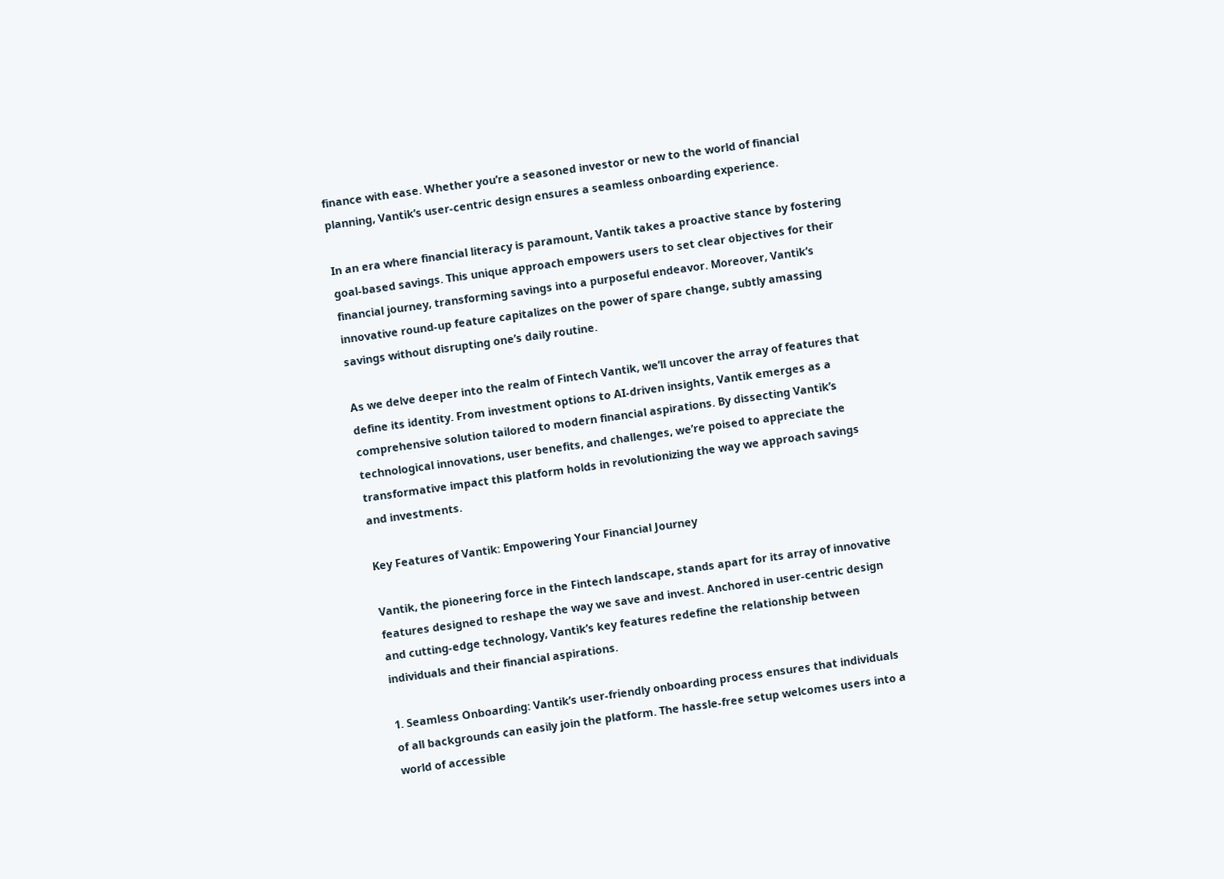finance with ease. Whether you’re a seasoned investor or new to the world of financial planning, Vantik’s user-centric design ensures a seamless onboarding experience.

In an era where financial literacy is paramount, Vantik takes a proactive stance by fostering goal-based savings. This unique approach empowers users to set clear objectives for their financial journey, transforming savings into a purposeful endeavor. Moreover, Vantik’s innovative round-up feature capitalizes on the power of spare change, subtly amassing savings without disrupting one’s daily routine.

As we delve deeper into the realm of Fintech Vantik, we’ll uncover the array of features that define its identity. From investment options to AI-driven insights, Vantik emerges as a comprehensive solution tailored to modern financial aspirations. By dissecting Vantik’s technological innovations, user benefits, and challenges, we’re poised to appreciate the transformative impact this platform holds in revolutionizing the way we approach savings and investments.

Key Features of Vantik: Empowering Your Financial Journey

Vantik, the pioneering force in the Fintech landscape, stands apart for its array of innovative features designed to reshape the way we save and invest. Anchored in user-centric design and cutting-edge technology, Vantik’s key features redefine the relationship between individuals and their financial aspirations.

1. Seamless Onboarding: Vantik’s user-friendly onboarding process ensures that individuals of all backgrounds can easily join the platform. The hassle-free setup welcomes users into a world of accessible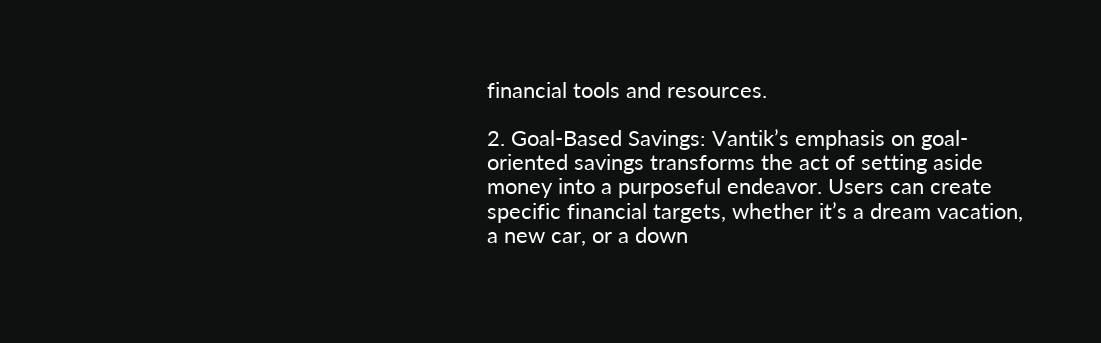financial tools and resources.

2. Goal-Based Savings: Vantik’s emphasis on goal-oriented savings transforms the act of setting aside money into a purposeful endeavor. Users can create specific financial targets, whether it’s a dream vacation, a new car, or a down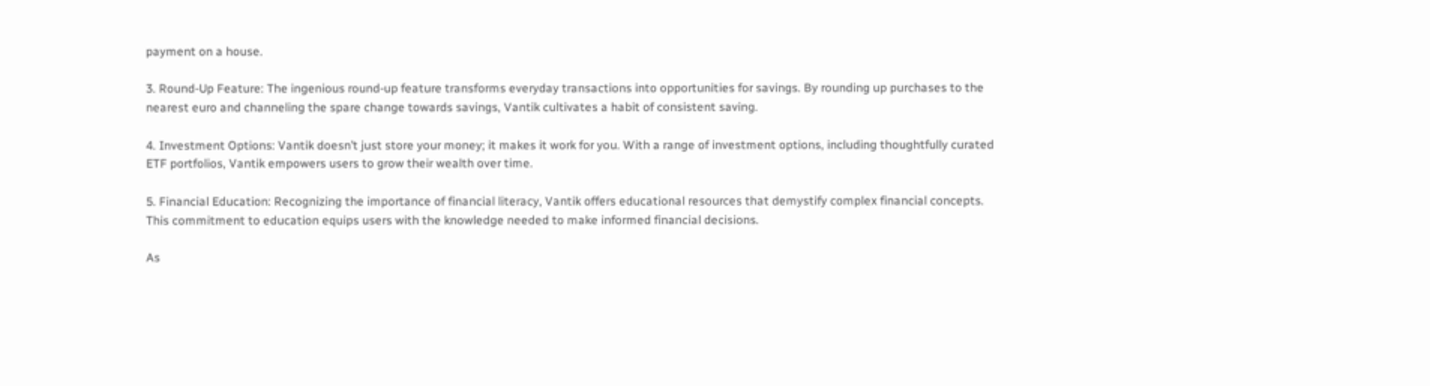payment on a house.

3. Round-Up Feature: The ingenious round-up feature transforms everyday transactions into opportunities for savings. By rounding up purchases to the nearest euro and channeling the spare change towards savings, Vantik cultivates a habit of consistent saving.

4. Investment Options: Vantik doesn’t just store your money; it makes it work for you. With a range of investment options, including thoughtfully curated ETF portfolios, Vantik empowers users to grow their wealth over time.

5. Financial Education: Recognizing the importance of financial literacy, Vantik offers educational resources that demystify complex financial concepts. This commitment to education equips users with the knowledge needed to make informed financial decisions.

As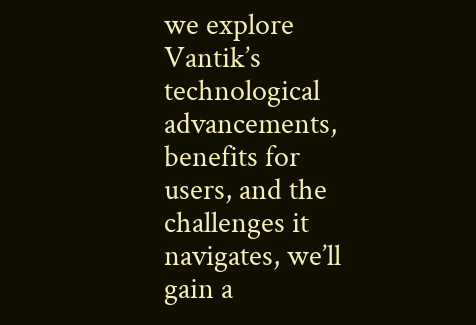we explore Vantik’s technological advancements, benefits for users, and the challenges it navigates, we’ll gain a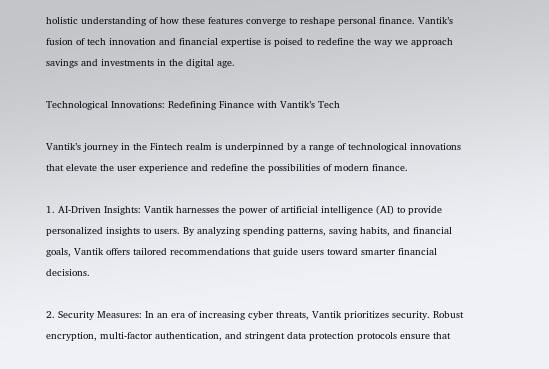holistic understanding of how these features converge to reshape personal finance. Vantik’s fusion of tech innovation and financial expertise is poised to redefine the way we approach savings and investments in the digital age.

Technological Innovations: Redefining Finance with Vantik’s Tech

Vantik’s journey in the Fintech realm is underpinned by a range of technological innovations that elevate the user experience and redefine the possibilities of modern finance.

1. AI-Driven Insights: Vantik harnesses the power of artificial intelligence (AI) to provide personalized insights to users. By analyzing spending patterns, saving habits, and financial goals, Vantik offers tailored recommendations that guide users toward smarter financial decisions.

2. Security Measures: In an era of increasing cyber threats, Vantik prioritizes security. Robust encryption, multi-factor authentication, and stringent data protection protocols ensure that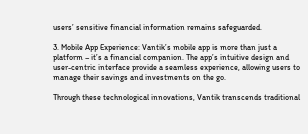users’ sensitive financial information remains safeguarded.

3. Mobile App Experience: Vantik’s mobile app is more than just a platform – it’s a financial companion. The app’s intuitive design and user-centric interface provide a seamless experience, allowing users to manage their savings and investments on the go.

Through these technological innovations, Vantik transcends traditional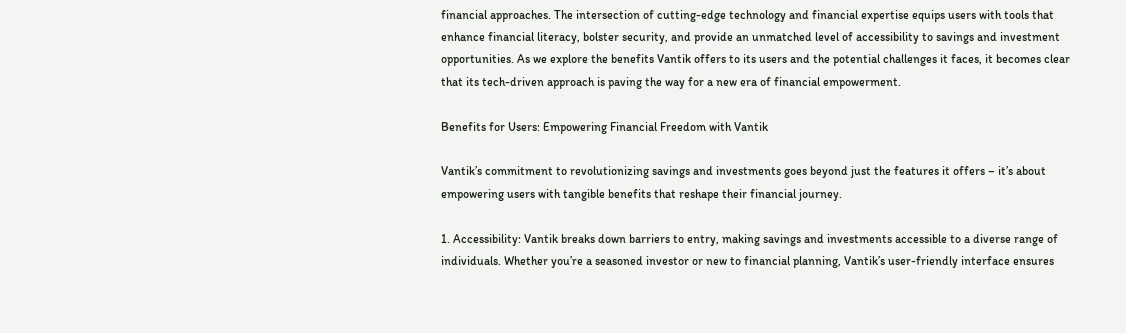financial approaches. The intersection of cutting-edge technology and financial expertise equips users with tools that enhance financial literacy, bolster security, and provide an unmatched level of accessibility to savings and investment opportunities. As we explore the benefits Vantik offers to its users and the potential challenges it faces, it becomes clear that its tech-driven approach is paving the way for a new era of financial empowerment.

Benefits for Users: Empowering Financial Freedom with Vantik

Vantik’s commitment to revolutionizing savings and investments goes beyond just the features it offers – it’s about empowering users with tangible benefits that reshape their financial journey.

1. Accessibility: Vantik breaks down barriers to entry, making savings and investments accessible to a diverse range of individuals. Whether you’re a seasoned investor or new to financial planning, Vantik’s user-friendly interface ensures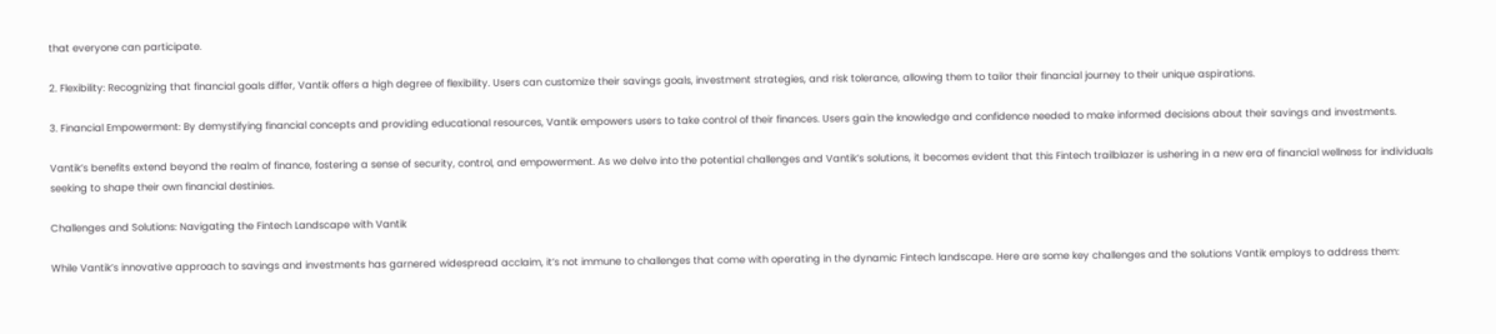that everyone can participate.

2. Flexibility: Recognizing that financial goals differ, Vantik offers a high degree of flexibility. Users can customize their savings goals, investment strategies, and risk tolerance, allowing them to tailor their financial journey to their unique aspirations.

3. Financial Empowerment: By demystifying financial concepts and providing educational resources, Vantik empowers users to take control of their finances. Users gain the knowledge and confidence needed to make informed decisions about their savings and investments.

Vantik’s benefits extend beyond the realm of finance, fostering a sense of security, control, and empowerment. As we delve into the potential challenges and Vantik’s solutions, it becomes evident that this Fintech trailblazer is ushering in a new era of financial wellness for individuals seeking to shape their own financial destinies.

Challenges and Solutions: Navigating the Fintech Landscape with Vantik

While Vantik’s innovative approach to savings and investments has garnered widespread acclaim, it’s not immune to challenges that come with operating in the dynamic Fintech landscape. Here are some key challenges and the solutions Vantik employs to address them: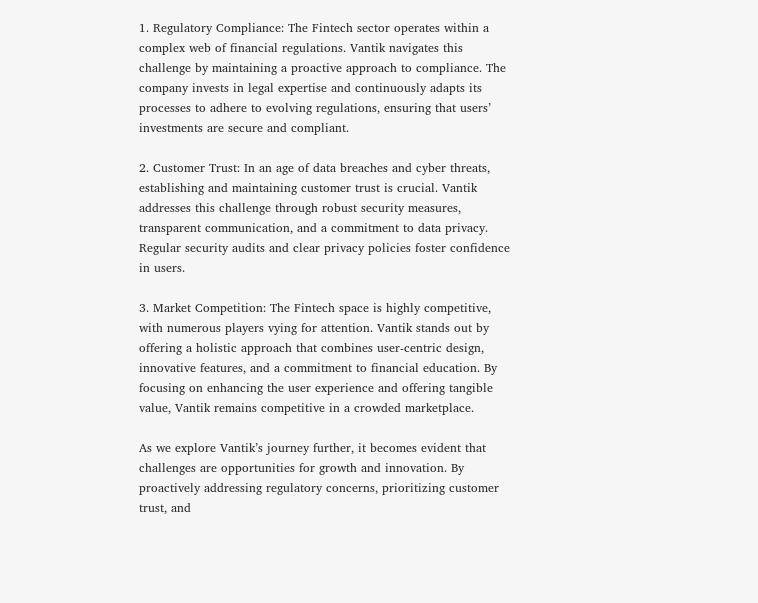1. Regulatory Compliance: The Fintech sector operates within a complex web of financial regulations. Vantik navigates this challenge by maintaining a proactive approach to compliance. The company invests in legal expertise and continuously adapts its processes to adhere to evolving regulations, ensuring that users’ investments are secure and compliant.

2. Customer Trust: In an age of data breaches and cyber threats, establishing and maintaining customer trust is crucial. Vantik addresses this challenge through robust security measures, transparent communication, and a commitment to data privacy. Regular security audits and clear privacy policies foster confidence in users.

3. Market Competition: The Fintech space is highly competitive, with numerous players vying for attention. Vantik stands out by offering a holistic approach that combines user-centric design, innovative features, and a commitment to financial education. By focusing on enhancing the user experience and offering tangible value, Vantik remains competitive in a crowded marketplace.

As we explore Vantik’s journey further, it becomes evident that challenges are opportunities for growth and innovation. By proactively addressing regulatory concerns, prioritizing customer trust, and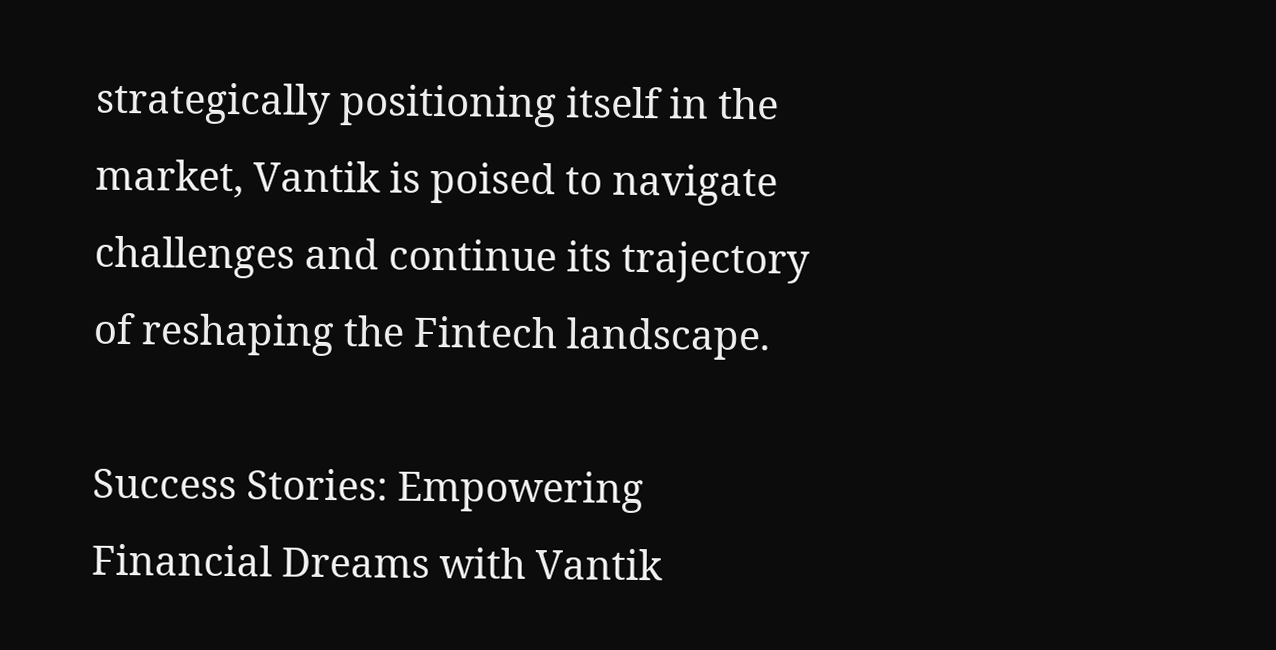strategically positioning itself in the market, Vantik is poised to navigate challenges and continue its trajectory of reshaping the Fintech landscape.

Success Stories: Empowering Financial Dreams with Vantik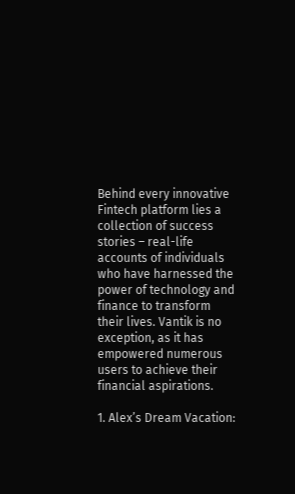Behind every innovative Fintech platform lies a collection of success stories – real-life accounts of individuals who have harnessed the power of technology and finance to transform their lives. Vantik is no exception, as it has empowered numerous users to achieve their financial aspirations.

1. Alex’s Dream Vacation: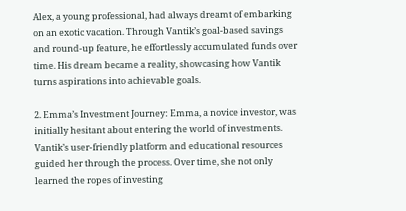Alex, a young professional, had always dreamt of embarking on an exotic vacation. Through Vantik’s goal-based savings and round-up feature, he effortlessly accumulated funds over time. His dream became a reality, showcasing how Vantik turns aspirations into achievable goals.

2. Emma’s Investment Journey: Emma, a novice investor, was initially hesitant about entering the world of investments. Vantik’s user-friendly platform and educational resources guided her through the process. Over time, she not only learned the ropes of investing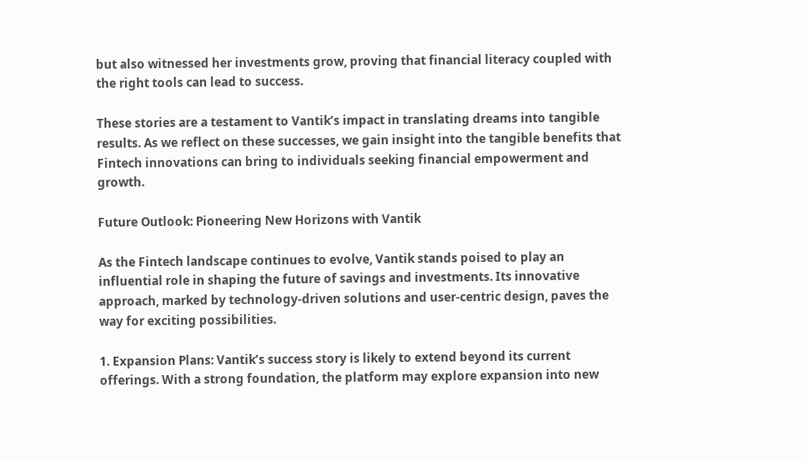but also witnessed her investments grow, proving that financial literacy coupled with the right tools can lead to success.

These stories are a testament to Vantik’s impact in translating dreams into tangible results. As we reflect on these successes, we gain insight into the tangible benefits that Fintech innovations can bring to individuals seeking financial empowerment and growth.

Future Outlook: Pioneering New Horizons with Vantik

As the Fintech landscape continues to evolve, Vantik stands poised to play an influential role in shaping the future of savings and investments. Its innovative approach, marked by technology-driven solutions and user-centric design, paves the way for exciting possibilities.

1. Expansion Plans: Vantik’s success story is likely to extend beyond its current offerings. With a strong foundation, the platform may explore expansion into new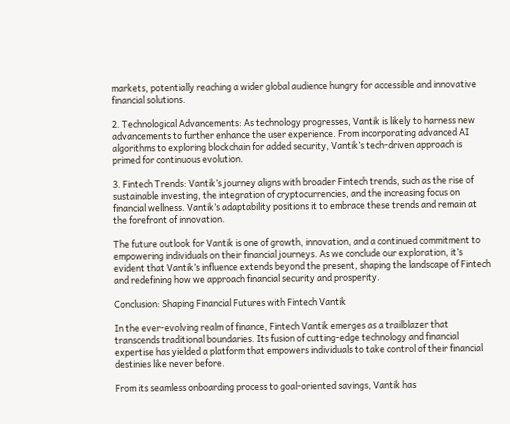markets, potentially reaching a wider global audience hungry for accessible and innovative financial solutions.

2. Technological Advancements: As technology progresses, Vantik is likely to harness new advancements to further enhance the user experience. From incorporating advanced AI algorithms to exploring blockchain for added security, Vantik’s tech-driven approach is primed for continuous evolution.

3. Fintech Trends: Vantik’s journey aligns with broader Fintech trends, such as the rise of sustainable investing, the integration of cryptocurrencies, and the increasing focus on financial wellness. Vantik’s adaptability positions it to embrace these trends and remain at the forefront of innovation.

The future outlook for Vantik is one of growth, innovation, and a continued commitment to empowering individuals on their financial journeys. As we conclude our exploration, it’s evident that Vantik’s influence extends beyond the present, shaping the landscape of Fintech and redefining how we approach financial security and prosperity.

Conclusion: Shaping Financial Futures with Fintech Vantik

In the ever-evolving realm of finance, Fintech Vantik emerges as a trailblazer that transcends traditional boundaries. Its fusion of cutting-edge technology and financial expertise has yielded a platform that empowers individuals to take control of their financial destinies like never before.

From its seamless onboarding process to goal-oriented savings, Vantik has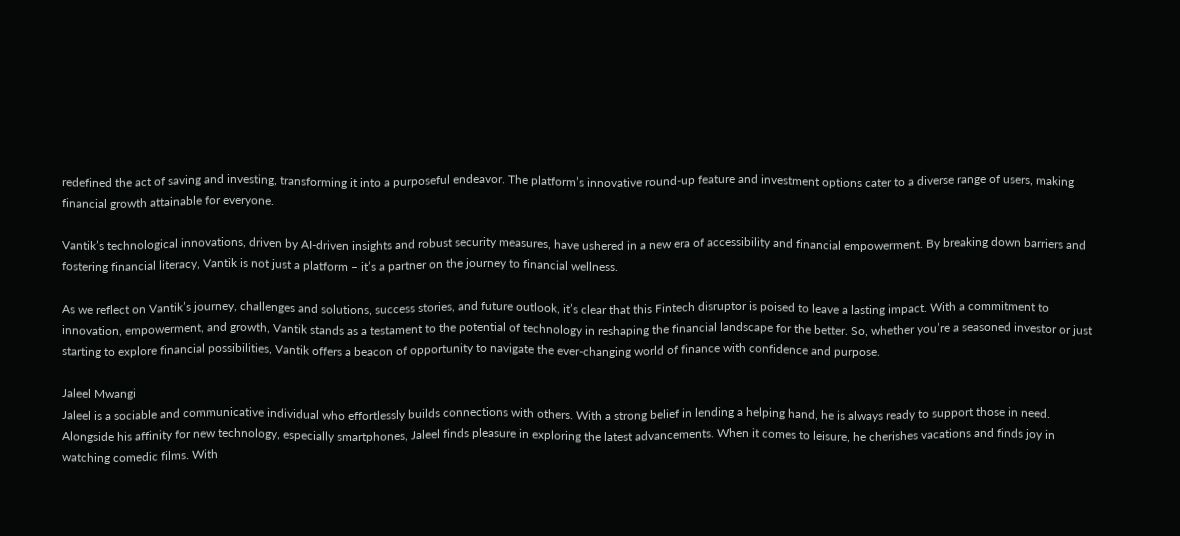redefined the act of saving and investing, transforming it into a purposeful endeavor. The platform’s innovative round-up feature and investment options cater to a diverse range of users, making financial growth attainable for everyone.

Vantik’s technological innovations, driven by AI-driven insights and robust security measures, have ushered in a new era of accessibility and financial empowerment. By breaking down barriers and fostering financial literacy, Vantik is not just a platform – it’s a partner on the journey to financial wellness.

As we reflect on Vantik’s journey, challenges and solutions, success stories, and future outlook, it’s clear that this Fintech disruptor is poised to leave a lasting impact. With a commitment to innovation, empowerment, and growth, Vantik stands as a testament to the potential of technology in reshaping the financial landscape for the better. So, whether you’re a seasoned investor or just starting to explore financial possibilities, Vantik offers a beacon of opportunity to navigate the ever-changing world of finance with confidence and purpose.

Jaleel Mwangi
Jaleel is a sociable and communicative individual who effortlessly builds connections with others. With a strong belief in lending a helping hand, he is always ready to support those in need. Alongside his affinity for new technology, especially smartphones, Jaleel finds pleasure in exploring the latest advancements. When it comes to leisure, he cherishes vacations and finds joy in watching comedic films. With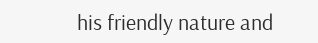his friendly nature and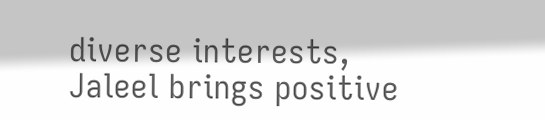diverse interests, Jaleel brings positive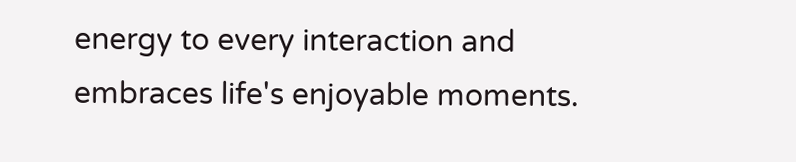energy to every interaction and embraces life's enjoyable moments.